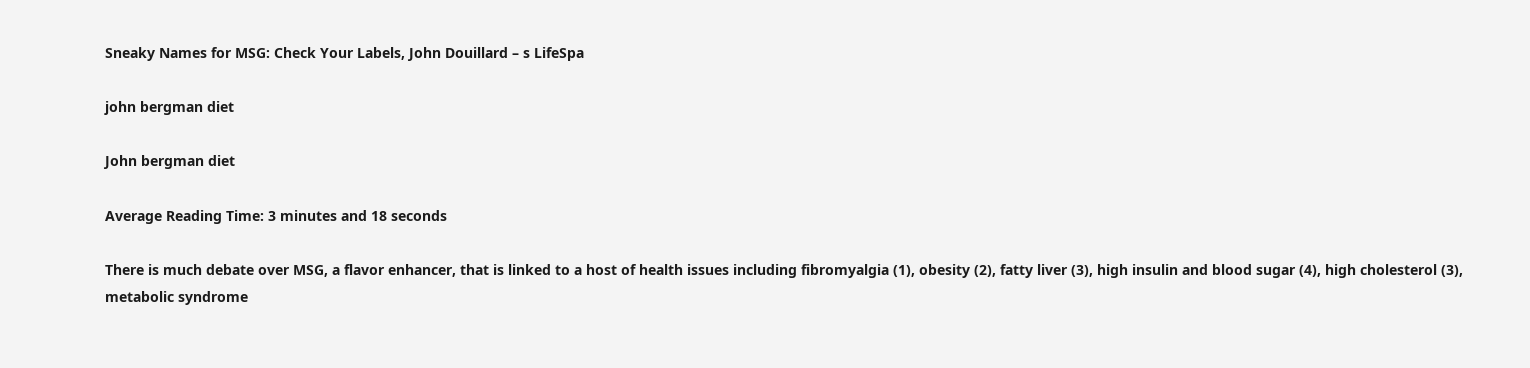Sneaky Names for MSG: Check Your Labels, John Douillard – s LifeSpa

john bergman diet

John bergman diet

Average Reading Time: 3 minutes and 18 seconds

There is much debate over MSG, a flavor enhancer, that is linked to a host of health issues including fibromyalgia (1), obesity (2), fatty liver (3), high insulin and blood sugar (4), high cholesterol (3), metabolic syndrome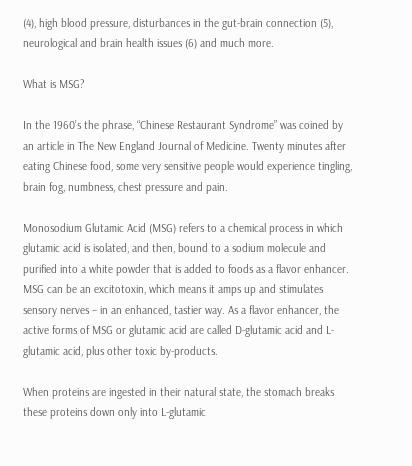(4), high blood pressure, disturbances in the gut-brain connection (5), neurological and brain health issues (6) and much more.

What is MSG?

In the 1960’s the phrase, “Chinese Restaurant Syndrome” was coined by an article in The New England Journal of Medicine. Twenty minutes after eating Chinese food, some very sensitive people would experience tingling, brain fog, numbness, chest pressure and pain.

Monosodium Glutamic Acid (MSG) refers to a chemical process in which glutamic acid is isolated, and then, bound to a sodium molecule and purified into a white powder that is added to foods as a flavor enhancer. MSG can be an excitotoxin, which means it amps up and stimulates sensory nerves – in an enhanced, tastier way. As a flavor enhancer, the active forms of MSG or glutamic acid are called D-glutamic acid and L-glutamic acid, plus other toxic by-products.

When proteins are ingested in their natural state, the stomach breaks these proteins down only into L-glutamic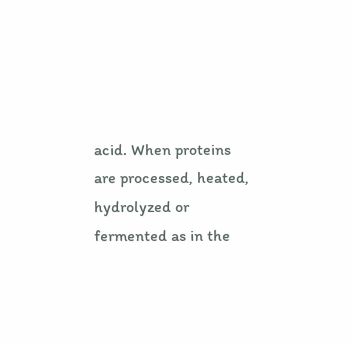acid. When proteins are processed, heated, hydrolyzed or fermented as in the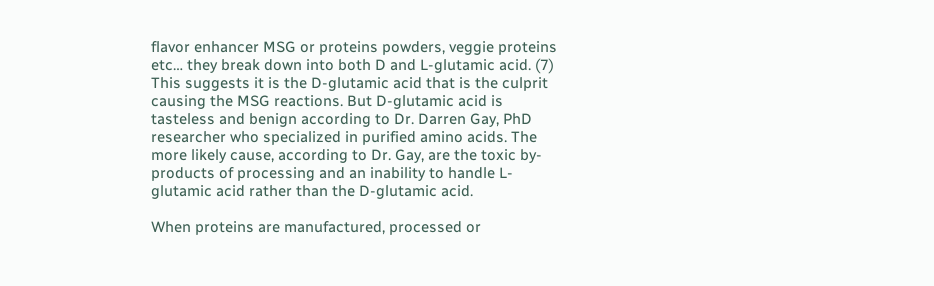flavor enhancer MSG or proteins powders, veggie proteins etc… they break down into both D and L-glutamic acid. (7) This suggests it is the D-glutamic acid that is the culprit causing the MSG reactions. But D-glutamic acid is tasteless and benign according to Dr. Darren Gay, PhD researcher who specialized in purified amino acids. The more likely cause, according to Dr. Gay, are the toxic by-products of processing and an inability to handle L-glutamic acid rather than the D-glutamic acid.

When proteins are manufactured, processed or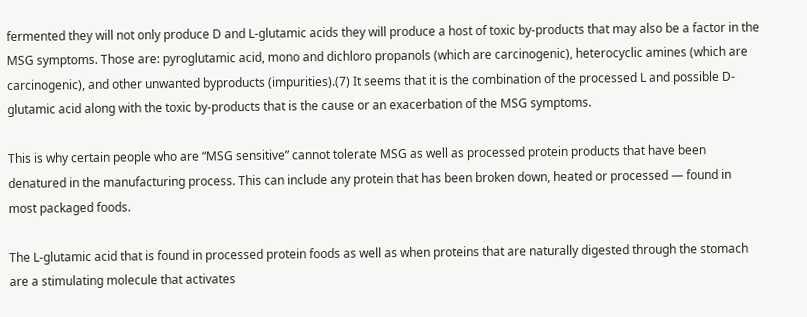fermented they will not only produce D and L-glutamic acids they will produce a host of toxic by-products that may also be a factor in the MSG symptoms. Those are: pyroglutamic acid, mono and dichloro propanols (which are carcinogenic), heterocyclic amines (which are carcinogenic), and other unwanted byproducts (impurities).(7) It seems that it is the combination of the processed L and possible D-glutamic acid along with the toxic by-products that is the cause or an exacerbation of the MSG symptoms.

This is why certain people who are “MSG sensitive” cannot tolerate MSG as well as processed protein products that have been denatured in the manufacturing process. This can include any protein that has been broken down, heated or processed — found in most packaged foods.

The L-glutamic acid that is found in processed protein foods as well as when proteins that are naturally digested through the stomach are a stimulating molecule that activates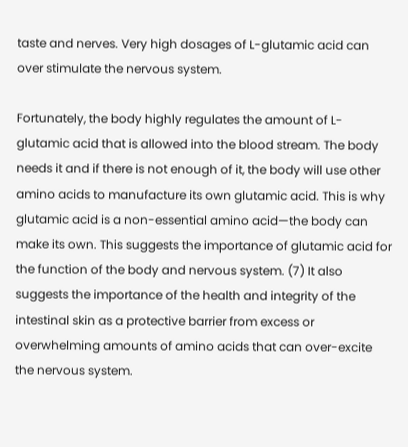taste and nerves. Very high dosages of L-glutamic acid can over stimulate the nervous system.

Fortunately, the body highly regulates the amount of L-glutamic acid that is allowed into the blood stream. The body needs it and if there is not enough of it, the body will use other amino acids to manufacture its own glutamic acid. This is why glutamic acid is a non-essential amino acid—the body can make its own. This suggests the importance of glutamic acid for the function of the body and nervous system. (7) It also suggests the importance of the health and integrity of the intestinal skin as a protective barrier from excess or overwhelming amounts of amino acids that can over-excite the nervous system.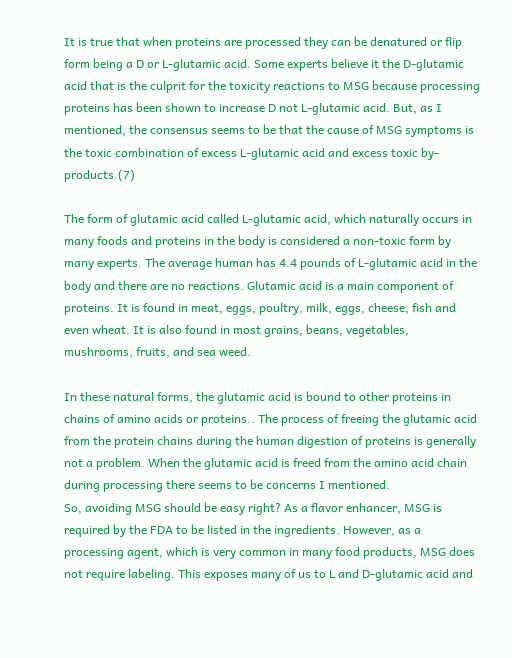It is true that when proteins are processed they can be denatured or flip form being a D or L-glutamic acid. Some experts believe it the D-glutamic acid that is the culprit for the toxicity reactions to MSG because processing proteins has been shown to increase D not L-glutamic acid. But, as I mentioned, the consensus seems to be that the cause of MSG symptoms is the toxic combination of excess L-glutamic acid and excess toxic by-products.(7)

The form of glutamic acid called L-glutamic acid, which naturally occurs in many foods and proteins in the body is considered a non-toxic form by many experts. The average human has 4.4 pounds of L-glutamic acid in the body and there are no reactions. Glutamic acid is a main component of proteins. It is found in meat, eggs, poultry, milk, eggs, cheese, fish and even wheat. It is also found in most grains, beans, vegetables, mushrooms, fruits, and sea weed.

In these natural forms, the glutamic acid is bound to other proteins in chains of amino acids or proteins.. The process of freeing the glutamic acid from the protein chains during the human digestion of proteins is generally not a problem. When the glutamic acid is freed from the amino acid chain during processing there seems to be concerns I mentioned.
So, avoiding MSG should be easy right? As a flavor enhancer, MSG is required by the FDA to be listed in the ingredients. However, as a processing agent, which is very common in many food products, MSG does not require labeling. This exposes many of us to L and D-glutamic acid and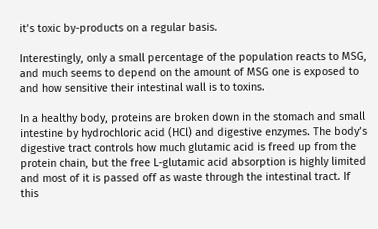it’s toxic by-products on a regular basis.

Interestingly, only a small percentage of the population reacts to MSG, and much seems to depend on the amount of MSG one is exposed to and how sensitive their intestinal wall is to toxins.

In a healthy body, proteins are broken down in the stomach and small intestine by hydrochloric acid (HCl) and digestive enzymes. The body’s digestive tract controls how much glutamic acid is freed up from the protein chain, but the free L-glutamic acid absorption is highly limited and most of it is passed off as waste through the intestinal tract. If this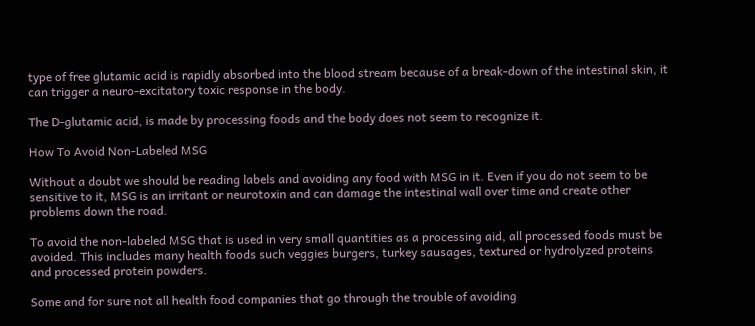type of free glutamic acid is rapidly absorbed into the blood stream because of a break-down of the intestinal skin, it can trigger a neuro-excitatory toxic response in the body.

The D-glutamic acid, is made by processing foods and the body does not seem to recognize it.

How To Avoid Non-Labeled MSG

Without a doubt we should be reading labels and avoiding any food with MSG in it. Even if you do not seem to be sensitive to it, MSG is an irritant or neurotoxin and can damage the intestinal wall over time and create other problems down the road.

To avoid the non-labeled MSG that is used in very small quantities as a processing aid, all processed foods must be avoided. This includes many health foods such veggies burgers, turkey sausages, textured or hydrolyzed proteins and processed protein powders.

Some and for sure not all health food companies that go through the trouble of avoiding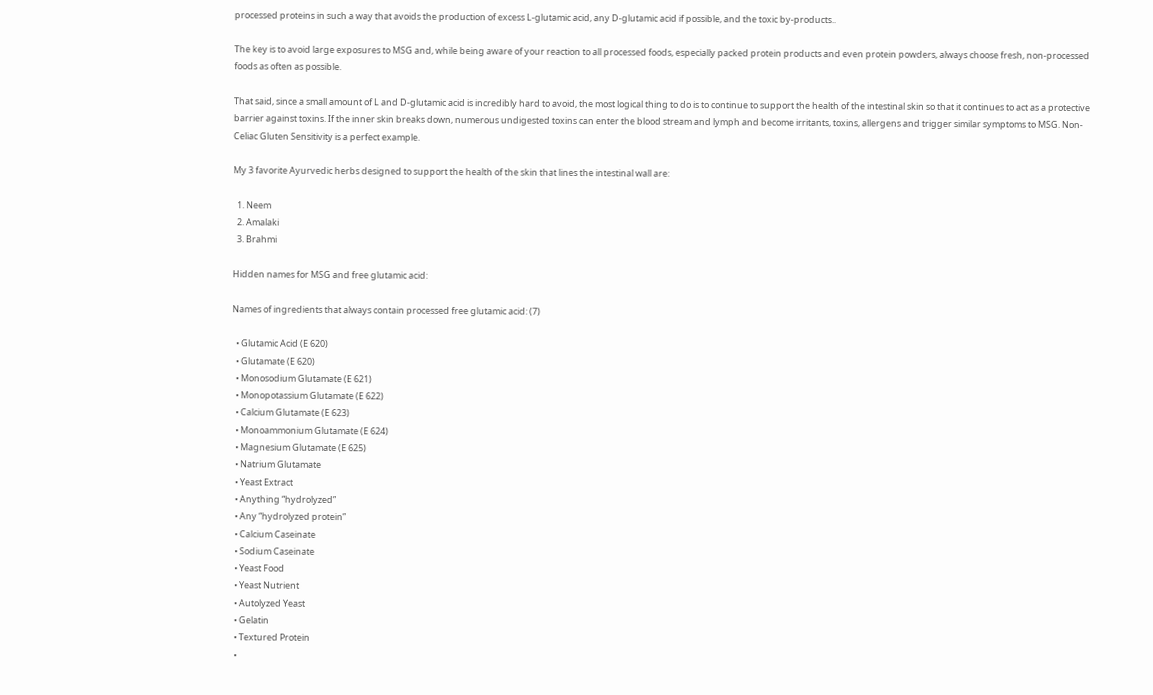processed proteins in such a way that avoids the production of excess L-glutamic acid, any D-glutamic acid if possible, and the toxic by-products..

The key is to avoid large exposures to MSG and, while being aware of your reaction to all processed foods, especially packed protein products and even protein powders, always choose fresh, non-processed foods as often as possible.

That said, since a small amount of L and D-glutamic acid is incredibly hard to avoid, the most logical thing to do is to continue to support the health of the intestinal skin so that it continues to act as a protective barrier against toxins. If the inner skin breaks down, numerous undigested toxins can enter the blood stream and lymph and become irritants, toxins, allergens and trigger similar symptoms to MSG. Non-Celiac Gluten Sensitivity is a perfect example.

My 3 favorite Ayurvedic herbs designed to support the health of the skin that lines the intestinal wall are:

  1. Neem
  2. Amalaki
  3. Brahmi

Hidden names for MSG and free glutamic acid:

Names of ingredients that always contain processed free glutamic acid: (7)

  • Glutamic Acid (E 620)
  • Glutamate (E 620)
  • Monosodium Glutamate (E 621)
  • Monopotassium Glutamate (E 622)
  • Calcium Glutamate (E 623)
  • Monoammonium Glutamate (E 624)
  • Magnesium Glutamate (E 625)
  • Natrium Glutamate
  • Yeast Extract
  • Anything “hydrolyzed”
  • Any “hydrolyzed protein”
  • Calcium Caseinate
  • Sodium Caseinate
  • Yeast Food
  • Yeast Nutrient
  • Autolyzed Yeast
  • Gelatin
  • Textured Protein
  •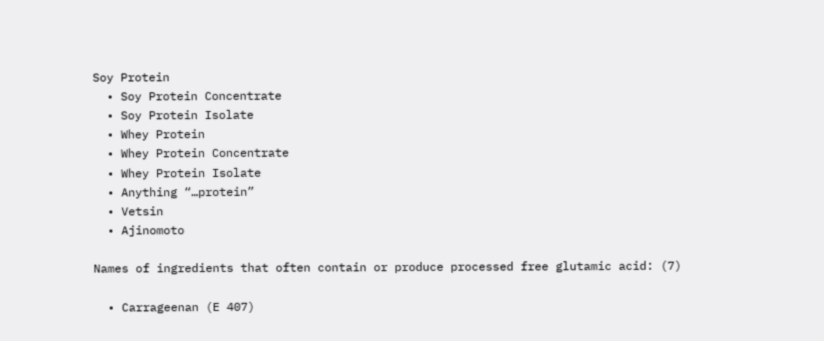Soy Protein
  • Soy Protein Concentrate
  • Soy Protein Isolate
  • Whey Protein
  • Whey Protein Concentrate
  • Whey Protein Isolate
  • Anything “…protein”
  • Vetsin
  • Ajinomoto

Names of ingredients that often contain or produce processed free glutamic acid: (7)

  • Carrageenan (E 407)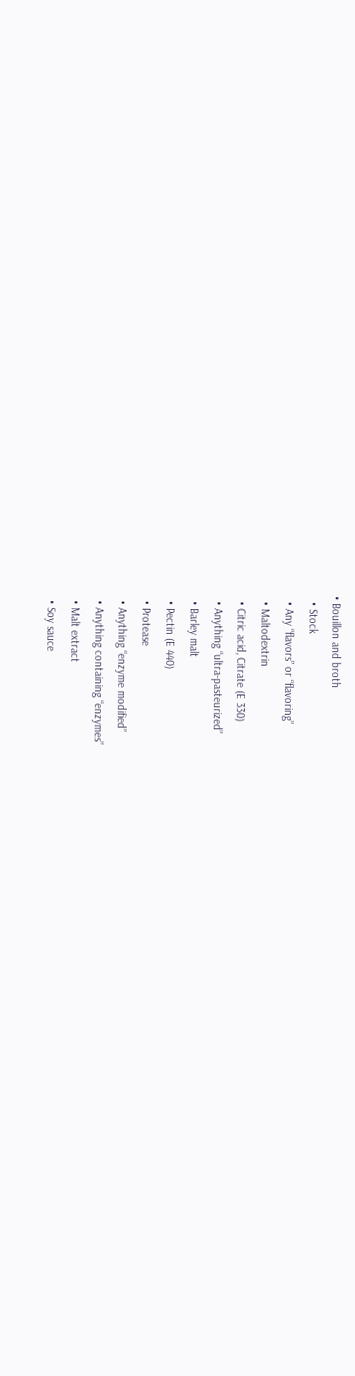• Bouillon and broth
  • Stock
  • Any “flavors” or “flavoring”
  • Maltodextrin
  • Citric acid, Citrate (E 330)
  • Anything “ultra-pasteurized”
  • Barley malt
  • Pectin (E 440)
  • Protease
  • Anything “enzyme modified”
  • Anything containing “enzymes”
  • Malt extract
  • Soy sauce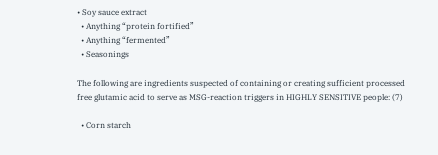• Soy sauce extract
  • Anything “protein fortified”
  • Anything “fermented”
  • Seasonings

The following are ingredients suspected of containing or creating sufficient processed free glutamic acid to serve as MSG-reaction triggers in HIGHLY SENSITIVE people: (7)

  • Corn starch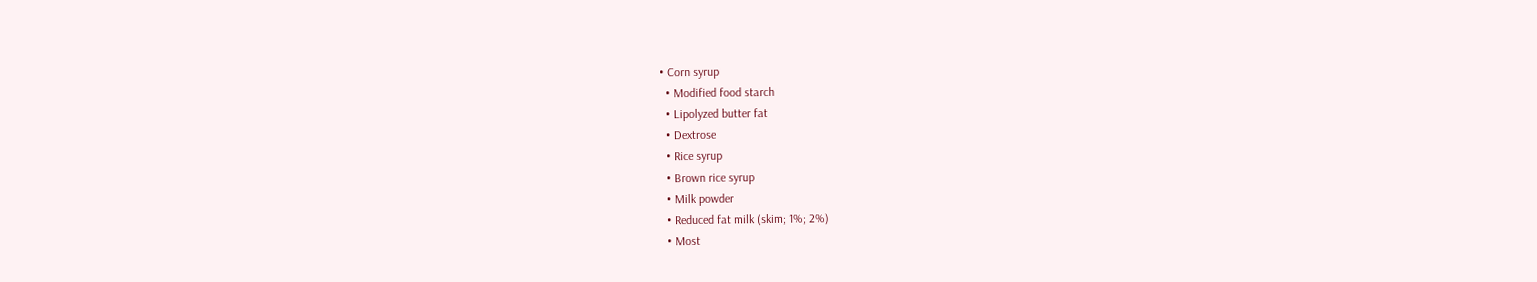• Corn syrup
  • Modified food starch
  • Lipolyzed butter fat
  • Dextrose
  • Rice syrup
  • Brown rice syrup
  • Milk powder
  • Reduced fat milk (skim; 1%; 2%)
  • Most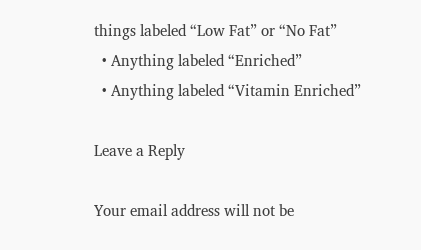things labeled “Low Fat” or “No Fat”
  • Anything labeled “Enriched”
  • Anything labeled “Vitamin Enriched”

Leave a Reply

Your email address will not be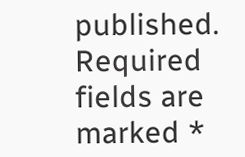published. Required fields are marked *